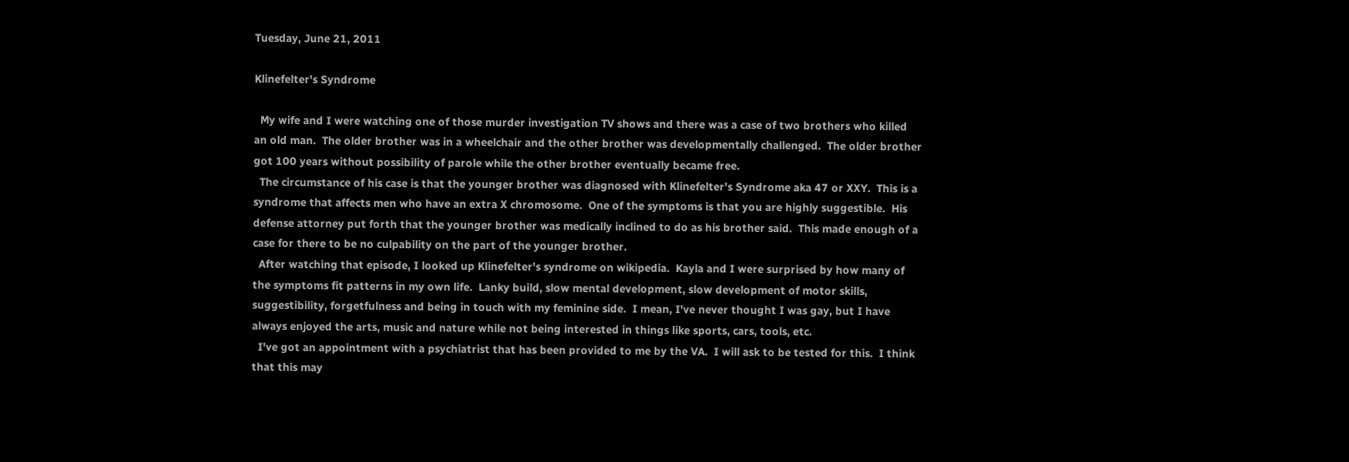Tuesday, June 21, 2011

Klinefelter's Syndrome

  My wife and I were watching one of those murder investigation TV shows and there was a case of two brothers who killed an old man.  The older brother was in a wheelchair and the other brother was developmentally challenged.  The older brother got 100 years without possibility of parole while the other brother eventually became free.
  The circumstance of his case is that the younger brother was diagnosed with Klinefelter's Syndrome aka 47 or XXY.  This is a syndrome that affects men who have an extra X chromosome.  One of the symptoms is that you are highly suggestible.  His defense attorney put forth that the younger brother was medically inclined to do as his brother said.  This made enough of a case for there to be no culpability on the part of the younger brother.
  After watching that episode, I looked up Klinefelter's syndrome on wikipedia.  Kayla and I were surprised by how many of the symptoms fit patterns in my own life.  Lanky build, slow mental development, slow development of motor skills, suggestibility, forgetfulness and being in touch with my feminine side.  I mean, I've never thought I was gay, but I have always enjoyed the arts, music and nature while not being interested in things like sports, cars, tools, etc.
  I've got an appointment with a psychiatrist that has been provided to me by the VA.  I will ask to be tested for this.  I think that this may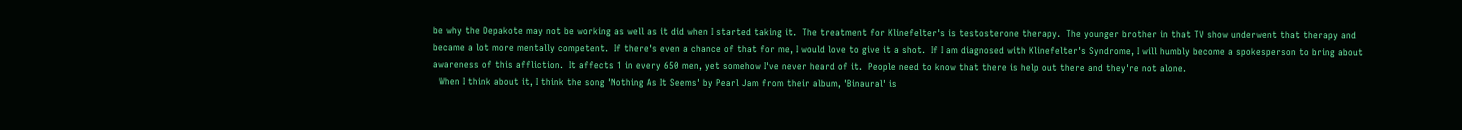be why the Depakote may not be working as well as it did when I started taking it.  The treatment for Klinefelter's is testosterone therapy.  The younger brother in that TV show underwent that therapy and became a lot more mentally competent.  If there's even a chance of that for me, I would love to give it a shot.  If I am diagnosed with Klinefelter's Syndrome, I will humbly become a spokesperson to bring about awareness of this affliction.  It affects 1 in every 650 men, yet somehow I've never heard of it.  People need to know that there is help out there and they're not alone.
  When I think about it, I think the song 'Nothing As It Seems' by Pearl Jam from their album, 'Binaural' is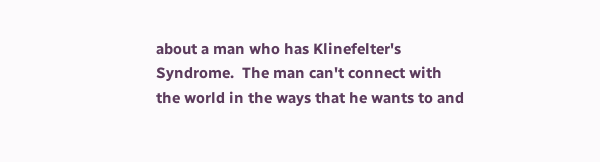about a man who has Klinefelter's Syndrome.  The man can't connect with the world in the ways that he wants to and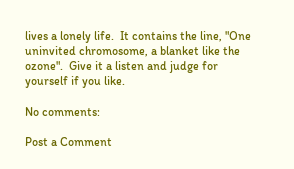lives a lonely life.  It contains the line, "One uninvited chromosome, a blanket like the ozone".  Give it a listen and judge for yourself if you like.

No comments:

Post a Comment